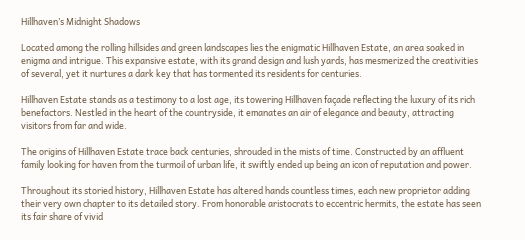Hillhaven’s Midnight Shadows

Located among the rolling hillsides and green landscapes lies the enigmatic Hillhaven Estate, an area soaked in enigma and intrigue. This expansive estate, with its grand design and lush yards, has mesmerized the creativities of several, yet it nurtures a dark key that has tormented its residents for centuries.

Hillhaven Estate stands as a testimony to a lost age, its towering Hillhaven façade reflecting the luxury of its rich benefactors. Nestled in the heart of the countryside, it emanates an air of elegance and beauty, attracting visitors from far and wide.

The origins of Hillhaven Estate trace back centuries, shrouded in the mists of time. Constructed by an affluent family looking for haven from the turmoil of urban life, it swiftly ended up being an icon of reputation and power.

Throughout its storied history, Hillhaven Estate has altered hands countless times, each new proprietor adding their very own chapter to its detailed story. From honorable aristocrats to eccentric hermits, the estate has seen its fair share of vivid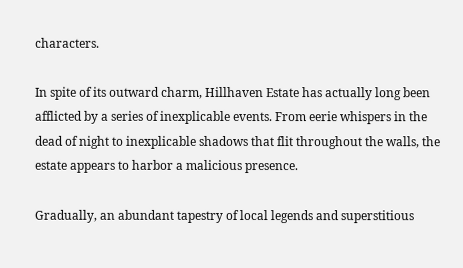characters.

In spite of its outward charm, Hillhaven Estate has actually long been afflicted by a series of inexplicable events. From eerie whispers in the dead of night to inexplicable shadows that flit throughout the walls, the estate appears to harbor a malicious presence.

Gradually, an abundant tapestry of local legends and superstitious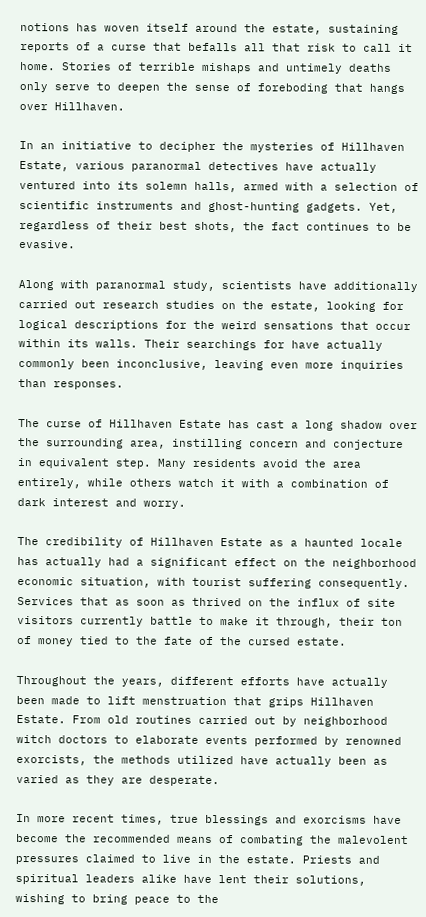notions has woven itself around the estate, sustaining reports of a curse that befalls all that risk to call it home. Stories of terrible mishaps and untimely deaths only serve to deepen the sense of foreboding that hangs over Hillhaven.

In an initiative to decipher the mysteries of Hillhaven Estate, various paranormal detectives have actually ventured into its solemn halls, armed with a selection of scientific instruments and ghost-hunting gadgets. Yet, regardless of their best shots, the fact continues to be evasive.

Along with paranormal study, scientists have additionally carried out research studies on the estate, looking for logical descriptions for the weird sensations that occur within its walls. Their searchings for have actually commonly been inconclusive, leaving even more inquiries than responses.

The curse of Hillhaven Estate has cast a long shadow over the surrounding area, instilling concern and conjecture in equivalent step. Many residents avoid the area entirely, while others watch it with a combination of dark interest and worry.

The credibility of Hillhaven Estate as a haunted locale has actually had a significant effect on the neighborhood economic situation, with tourist suffering consequently. Services that as soon as thrived on the influx of site visitors currently battle to make it through, their ton of money tied to the fate of the cursed estate.

Throughout the years, different efforts have actually been made to lift menstruation that grips Hillhaven Estate. From old routines carried out by neighborhood witch doctors to elaborate events performed by renowned exorcists, the methods utilized have actually been as varied as they are desperate.

In more recent times, true blessings and exorcisms have become the recommended means of combating the malevolent pressures claimed to live in the estate. Priests and spiritual leaders alike have lent their solutions, wishing to bring peace to the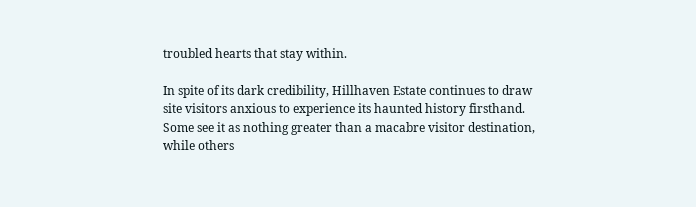troubled hearts that stay within.

In spite of its dark credibility, Hillhaven Estate continues to draw site visitors anxious to experience its haunted history firsthand. Some see it as nothing greater than a macabre visitor destination, while others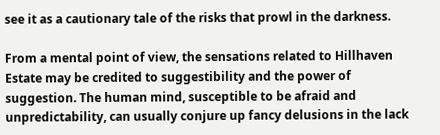see it as a cautionary tale of the risks that prowl in the darkness.

From a mental point of view, the sensations related to Hillhaven Estate may be credited to suggestibility and the power of suggestion. The human mind, susceptible to be afraid and unpredictability, can usually conjure up fancy delusions in the lack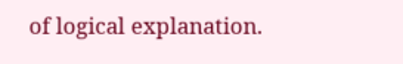of logical explanation.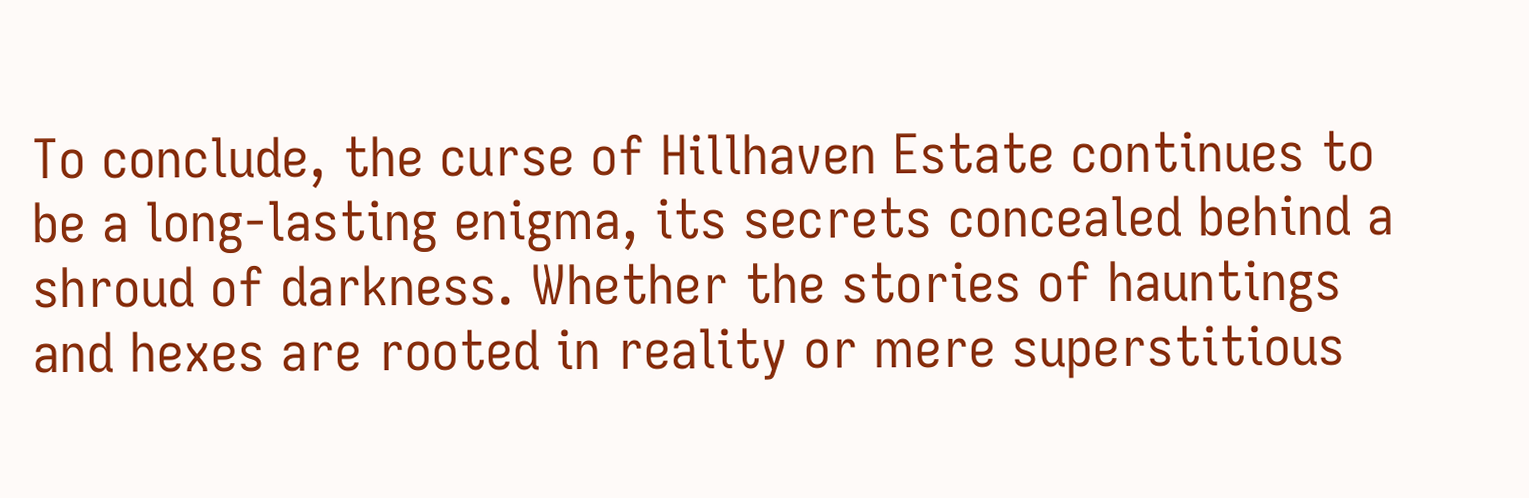To conclude, the curse of Hillhaven Estate continues to be a long-lasting enigma, its secrets concealed behind a shroud of darkness. Whether the stories of hauntings and hexes are rooted in reality or mere superstitious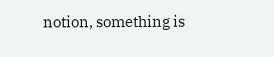notion, something is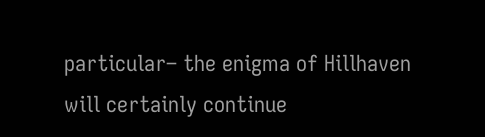particular– the enigma of Hillhaven will certainly continue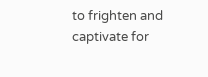to frighten and captivate for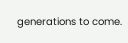generations to come.